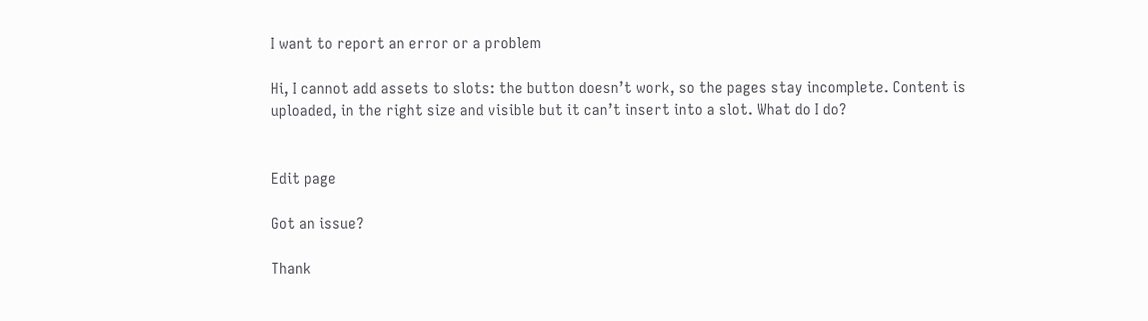I want to report an error or a problem

Hi, I cannot add assets to slots: the button doesn’t work, so the pages stay incomplete. Content is uploaded, in the right size and visible but it can’t insert into a slot. What do I do?


Edit page

Got an issue?

Thank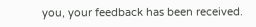you, your feedback has been received.